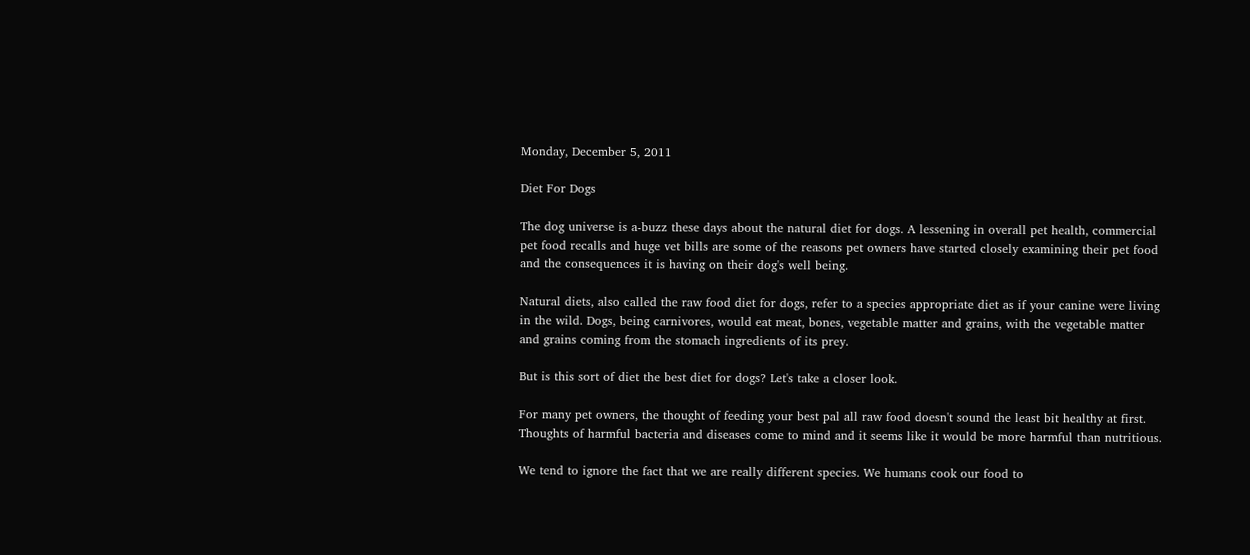Monday, December 5, 2011

Diet For Dogs

The dog universe is a-buzz these days about the natural diet for dogs. A lessening in overall pet health, commercial pet food recalls and huge vet bills are some of the reasons pet owners have started closely examining their pet food and the consequences it is having on their dog's well being.

Natural diets, also called the raw food diet for dogs, refer to a species appropriate diet as if your canine were living in the wild. Dogs, being carnivores, would eat meat, bones, vegetable matter and grains, with the vegetable matter and grains coming from the stomach ingredients of its prey.

But is this sort of diet the best diet for dogs? Let's take a closer look.

For many pet owners, the thought of feeding your best pal all raw food doesn't sound the least bit healthy at first. Thoughts of harmful bacteria and diseases come to mind and it seems like it would be more harmful than nutritious.

We tend to ignore the fact that we are really different species. We humans cook our food to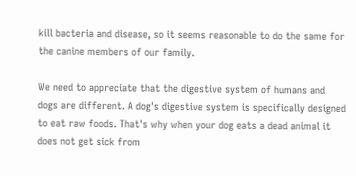kill bacteria and disease, so it seems reasonable to do the same for the canine members of our family.

We need to appreciate that the digestive system of humans and dogs are different. A dog's digestive system is specifically designed to eat raw foods. That's why when your dog eats a dead animal it does not get sick from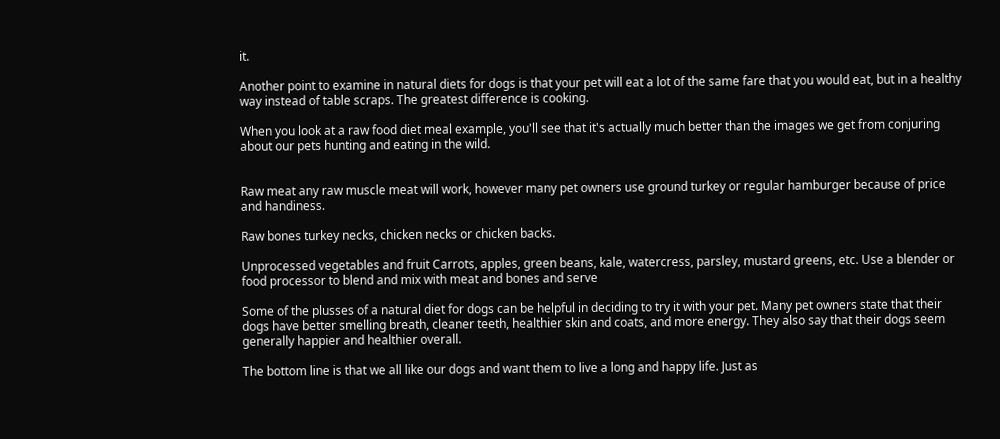it.

Another point to examine in natural diets for dogs is that your pet will eat a lot of the same fare that you would eat, but in a healthy way instead of table scraps. The greatest difference is cooking.

When you look at a raw food diet meal example, you'll see that it's actually much better than the images we get from conjuring about our pets hunting and eating in the wild.


Raw meat any raw muscle meat will work, however many pet owners use ground turkey or regular hamburger because of price and handiness.

Raw bones turkey necks, chicken necks or chicken backs.

Unprocessed vegetables and fruit Carrots, apples, green beans, kale, watercress, parsley, mustard greens, etc. Use a blender or food processor to blend and mix with meat and bones and serve

Some of the plusses of a natural diet for dogs can be helpful in deciding to try it with your pet. Many pet owners state that their dogs have better smelling breath, cleaner teeth, healthier skin and coats, and more energy. They also say that their dogs seem generally happier and healthier overall.

The bottom line is that we all like our dogs and want them to live a long and happy life. Just as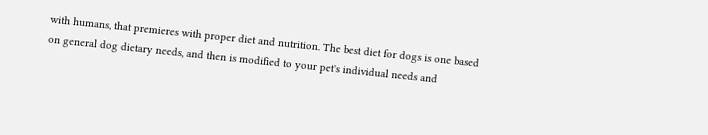with humans, that premieres with proper diet and nutrition. The best diet for dogs is one based on general dog dietary needs, and then is modified to your pet's individual needs and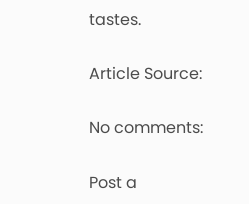tastes.

Article Source:

No comments:

Post a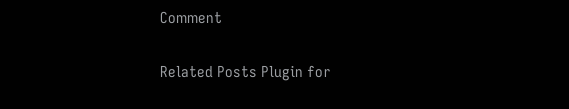Comment

Related Posts Plugin for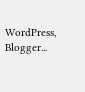WordPress, Blogger...